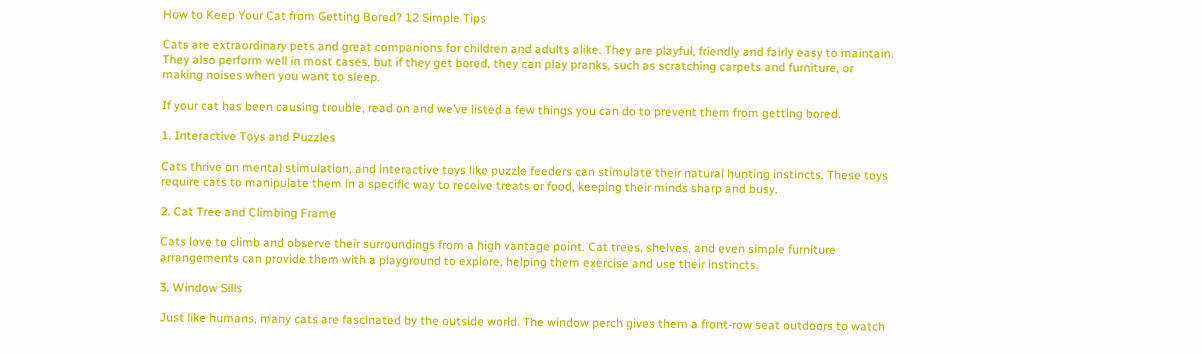How to Keep Your Cat from Getting Bored? 12 Simple Tips

Cats are extraordinary pets and great companions for children and adults alike. They are playful, friendly and fairly easy to maintain. They also perform well in most cases, but if they get bored, they can play pranks, such as scratching carpets and furniture, or making noises when you want to sleep.

If your cat has been causing trouble, read on and we’ve listed a few things you can do to prevent them from getting bored.

1. Interactive Toys and Puzzles

Cats thrive on mental stimulation, and interactive toys like puzzle feeders can stimulate their natural hunting instincts. These toys require cats to manipulate them in a specific way to receive treats or food, keeping their minds sharp and busy.

2. Cat Tree and Climbing Frame

Cats love to climb and observe their surroundings from a high vantage point. Cat trees, shelves, and even simple furniture arrangements can provide them with a playground to explore, helping them exercise and use their instincts.

3. Window Sills

Just like humans, many cats are fascinated by the outside world. The window perch gives them a front-row seat outdoors to watch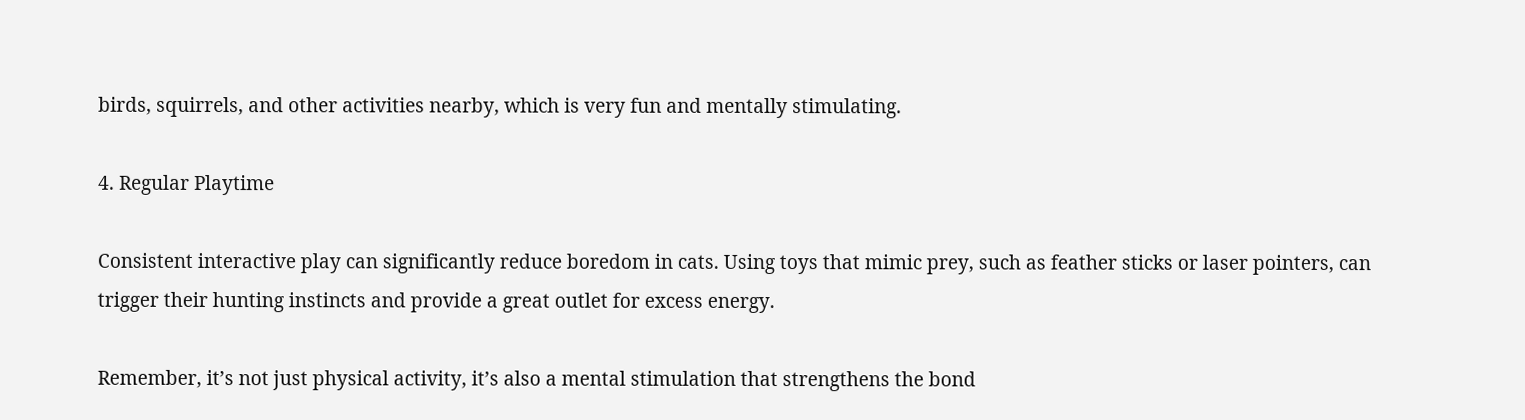birds, squirrels, and other activities nearby, which is very fun and mentally stimulating.

4. Regular Playtime

Consistent interactive play can significantly reduce boredom in cats. Using toys that mimic prey, such as feather sticks or laser pointers, can trigger their hunting instincts and provide a great outlet for excess energy.

Remember, it’s not just physical activity, it’s also a mental stimulation that strengthens the bond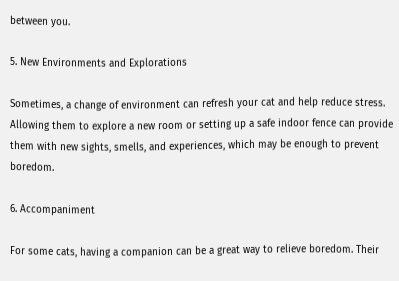between you.

5. New Environments and Explorations

Sometimes, a change of environment can refresh your cat and help reduce stress. Allowing them to explore a new room or setting up a safe indoor fence can provide them with new sights, smells, and experiences, which may be enough to prevent boredom.

6. Accompaniment

For some cats, having a companion can be a great way to relieve boredom. Their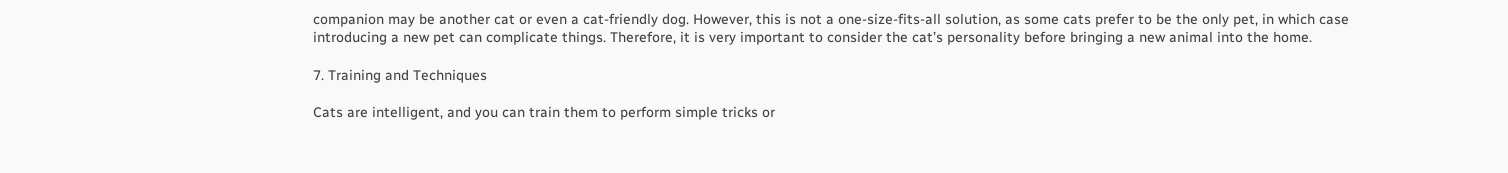companion may be another cat or even a cat-friendly dog. However, this is not a one-size-fits-all solution, as some cats prefer to be the only pet, in which case introducing a new pet can complicate things. Therefore, it is very important to consider the cat’s personality before bringing a new animal into the home.

7. Training and Techniques

Cats are intelligent, and you can train them to perform simple tricks or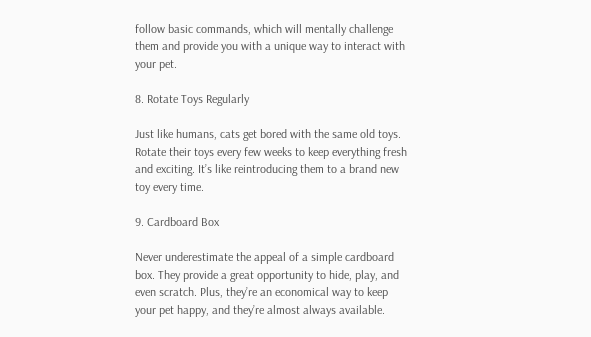follow basic commands, which will mentally challenge them and provide you with a unique way to interact with your pet.

8. Rotate Toys Regularly

Just like humans, cats get bored with the same old toys. Rotate their toys every few weeks to keep everything fresh and exciting. It’s like reintroducing them to a brand new toy every time.

9. Cardboard Box

Never underestimate the appeal of a simple cardboard box. They provide a great opportunity to hide, play, and even scratch. Plus, they’re an economical way to keep your pet happy, and they’re almost always available.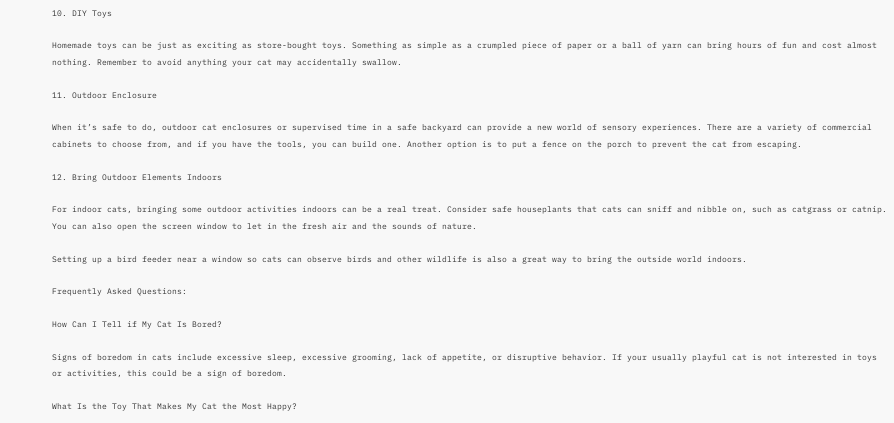10. DIY Toys

Homemade toys can be just as exciting as store-bought toys. Something as simple as a crumpled piece of paper or a ball of yarn can bring hours of fun and cost almost nothing. Remember to avoid anything your cat may accidentally swallow.

11. Outdoor Enclosure

When it’s safe to do, outdoor cat enclosures or supervised time in a safe backyard can provide a new world of sensory experiences. There are a variety of commercial cabinets to choose from, and if you have the tools, you can build one. Another option is to put a fence on the porch to prevent the cat from escaping.

12. Bring Outdoor Elements Indoors

For indoor cats, bringing some outdoor activities indoors can be a real treat. Consider safe houseplants that cats can sniff and nibble on, such as catgrass or catnip. You can also open the screen window to let in the fresh air and the sounds of nature.

Setting up a bird feeder near a window so cats can observe birds and other wildlife is also a great way to bring the outside world indoors.

Frequently Asked Questions:

How Can I Tell if My Cat Is Bored?

Signs of boredom in cats include excessive sleep, excessive grooming, lack of appetite, or disruptive behavior. If your usually playful cat is not interested in toys or activities, this could be a sign of boredom.

What Is the Toy That Makes My Cat the Most Happy?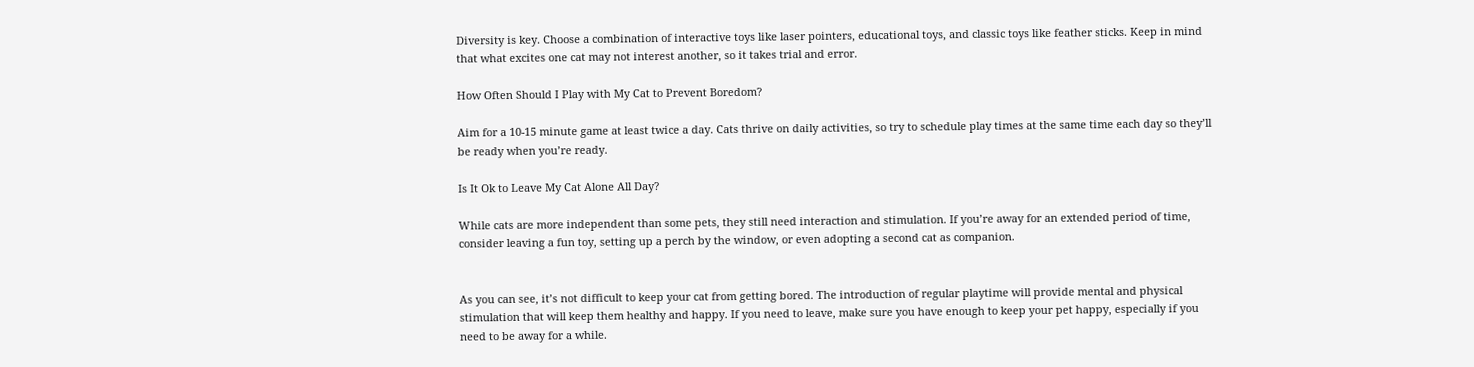Diversity is key. Choose a combination of interactive toys like laser pointers, educational toys, and classic toys like feather sticks. Keep in mind that what excites one cat may not interest another, so it takes trial and error.

How Often Should I Play with My Cat to Prevent Boredom?

Aim for a 10-15 minute game at least twice a day. Cats thrive on daily activities, so try to schedule play times at the same time each day so they’ll be ready when you’re ready.

Is It Ok to Leave My Cat Alone All Day?

While cats are more independent than some pets, they still need interaction and stimulation. If you’re away for an extended period of time, consider leaving a fun toy, setting up a perch by the window, or even adopting a second cat as companion.


As you can see, it’s not difficult to keep your cat from getting bored. The introduction of regular playtime will provide mental and physical stimulation that will keep them healthy and happy. If you need to leave, make sure you have enough to keep your pet happy, especially if you need to be away for a while.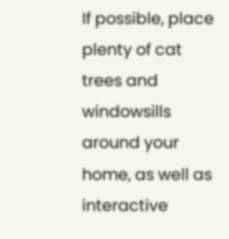If possible, place plenty of cat trees and windowsills around your home, as well as interactive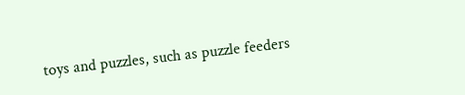toys and puzzles, such as puzzle feeders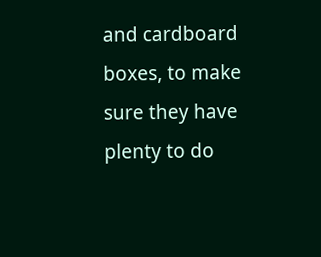and cardboard boxes, to make sure they have plenty to do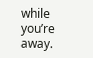while you’re away.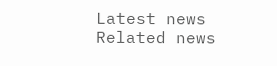Latest news
Related news